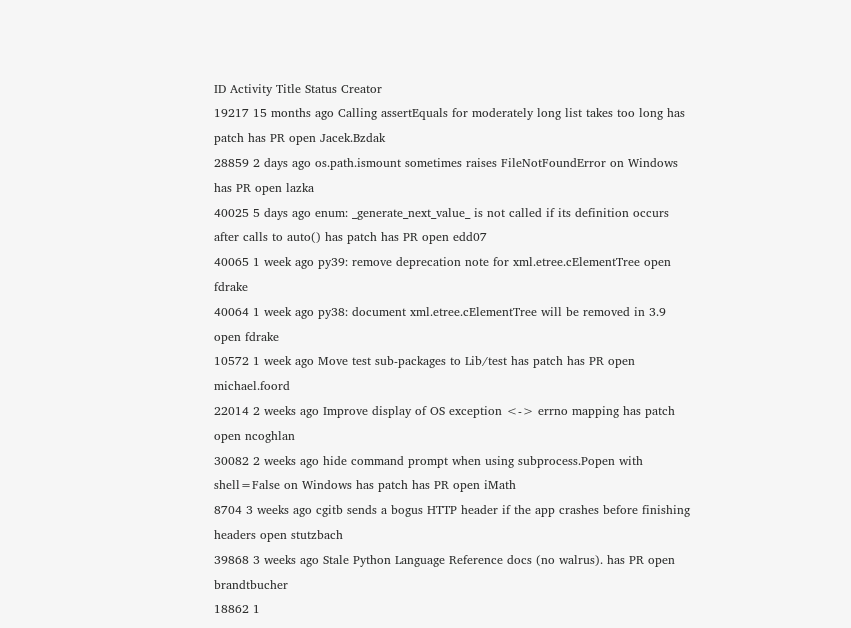ID Activity Title Status Creator
19217 15 months ago Calling assertEquals for moderately long list takes too long has patch has PR open Jacek.Bzdak
28859 2 days ago os.path.ismount sometimes raises FileNotFoundError on Windows has PR open lazka
40025 5 days ago enum: _generate_next_value_ is not called if its definition occurs after calls to auto() has patch has PR open edd07
40065 1 week ago py39: remove deprecation note for xml.etree.cElementTree open fdrake
40064 1 week ago py38: document xml.etree.cElementTree will be removed in 3.9 open fdrake
10572 1 week ago Move test sub-packages to Lib/test has patch has PR open michael.foord
22014 2 weeks ago Improve display of OS exception <-> errno mapping has patch open ncoghlan
30082 2 weeks ago hide command prompt when using subprocess.Popen with shell=False on Windows has patch has PR open iMath
8704 3 weeks ago cgitb sends a bogus HTTP header if the app crashes before finishing headers open stutzbach
39868 3 weeks ago Stale Python Language Reference docs (no walrus). has PR open brandtbucher
18862 1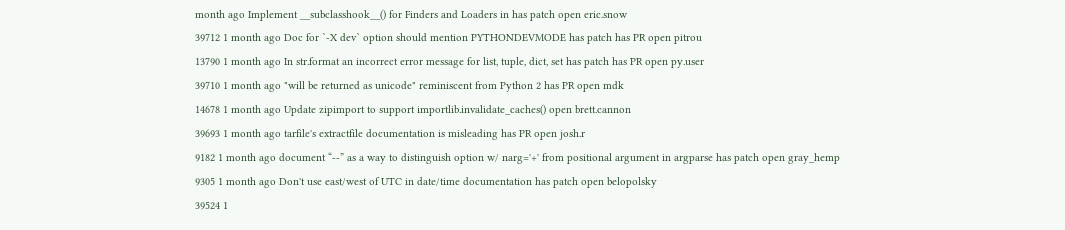month ago Implement __subclasshook__() for Finders and Loaders in has patch open eric.snow
39712 1 month ago Doc for `-X dev` option should mention PYTHONDEVMODE has patch has PR open pitrou
13790 1 month ago In str.format an incorrect error message for list, tuple, dict, set has patch has PR open py.user
39710 1 month ago "will be returned as unicode" reminiscent from Python 2 has PR open mdk
14678 1 month ago Update zipimport to support importlib.invalidate_caches() open brett.cannon
39693 1 month ago tarfile's extractfile documentation is misleading has PR open josh.r
9182 1 month ago document “--” as a way to distinguish option w/ narg='+' from positional argument in argparse has patch open gray_hemp
9305 1 month ago Don't use east/west of UTC in date/time documentation has patch open belopolsky
39524 1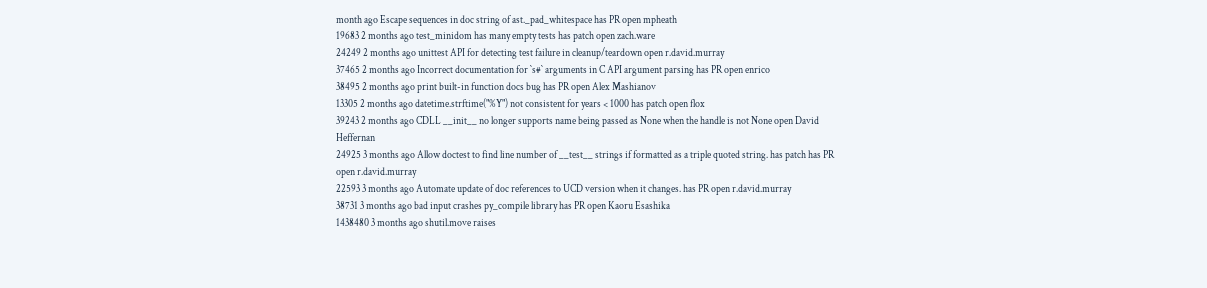month ago Escape sequences in doc string of ast._pad_whitespace has PR open mpheath
19683 2 months ago test_minidom has many empty tests has patch open zach.ware
24249 2 months ago unittest API for detecting test failure in cleanup/teardown open r.david.murray
37465 2 months ago Incorrect documentation for `s#` arguments in C API argument parsing has PR open enrico
38495 2 months ago print built-in function docs bug has PR open Alex Mashianov
13305 2 months ago datetime.strftime("%Y") not consistent for years < 1000 has patch open flox
39243 2 months ago CDLL __init__ no longer supports name being passed as None when the handle is not None open David Heffernan
24925 3 months ago Allow doctest to find line number of __test__ strings if formatted as a triple quoted string. has patch has PR open r.david.murray
22593 3 months ago Automate update of doc references to UCD version when it changes. has PR open r.david.murray
38731 3 months ago bad input crashes py_compile library has PR open Kaoru Esashika
1438480 3 months ago shutil.move raises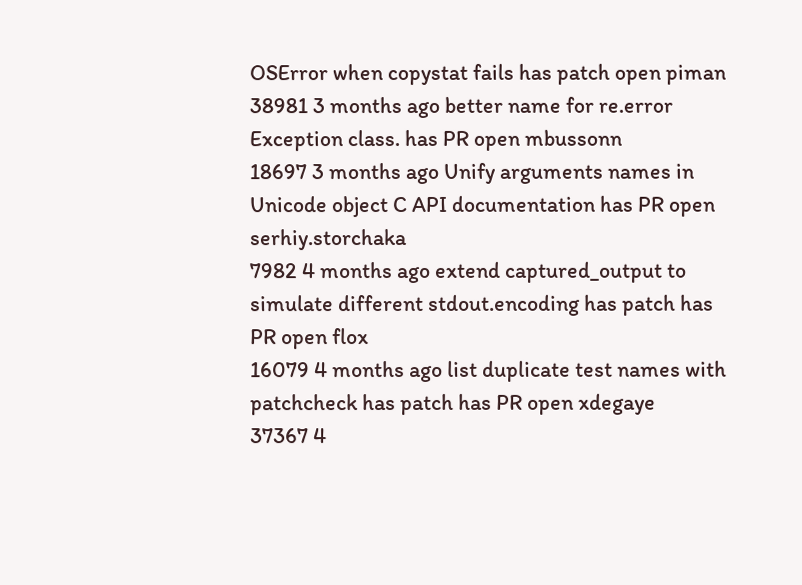OSError when copystat fails has patch open piman
38981 3 months ago better name for re.error Exception class. has PR open mbussonn
18697 3 months ago Unify arguments names in Unicode object C API documentation has PR open serhiy.storchaka
7982 4 months ago extend captured_output to simulate different stdout.encoding has patch has PR open flox
16079 4 months ago list duplicate test names with patchcheck has patch has PR open xdegaye
37367 4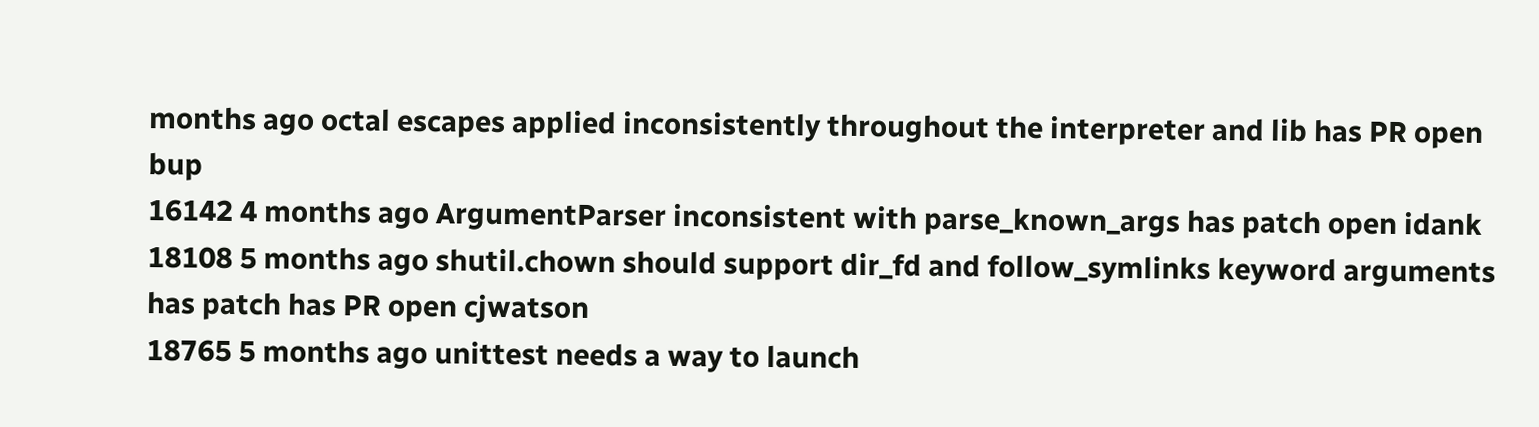months ago octal escapes applied inconsistently throughout the interpreter and lib has PR open bup
16142 4 months ago ArgumentParser inconsistent with parse_known_args has patch open idank
18108 5 months ago shutil.chown should support dir_fd and follow_symlinks keyword arguments has patch has PR open cjwatson
18765 5 months ago unittest needs a way to launch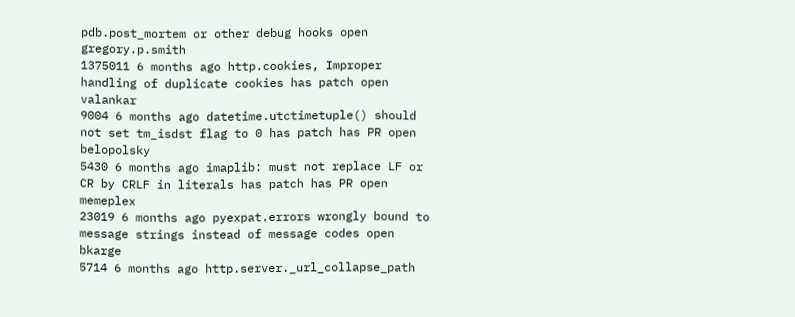pdb.post_mortem or other debug hooks open gregory.p.smith
1375011 6 months ago http.cookies, Improper handling of duplicate cookies has patch open valankar
9004 6 months ago datetime.utctimetuple() should not set tm_isdst flag to 0 has patch has PR open belopolsky
5430 6 months ago imaplib: must not replace LF or CR by CRLF in literals has patch has PR open memeplex
23019 6 months ago pyexpat.errors wrongly bound to message strings instead of message codes open bkarge
5714 6 months ago http.server._url_collapse_path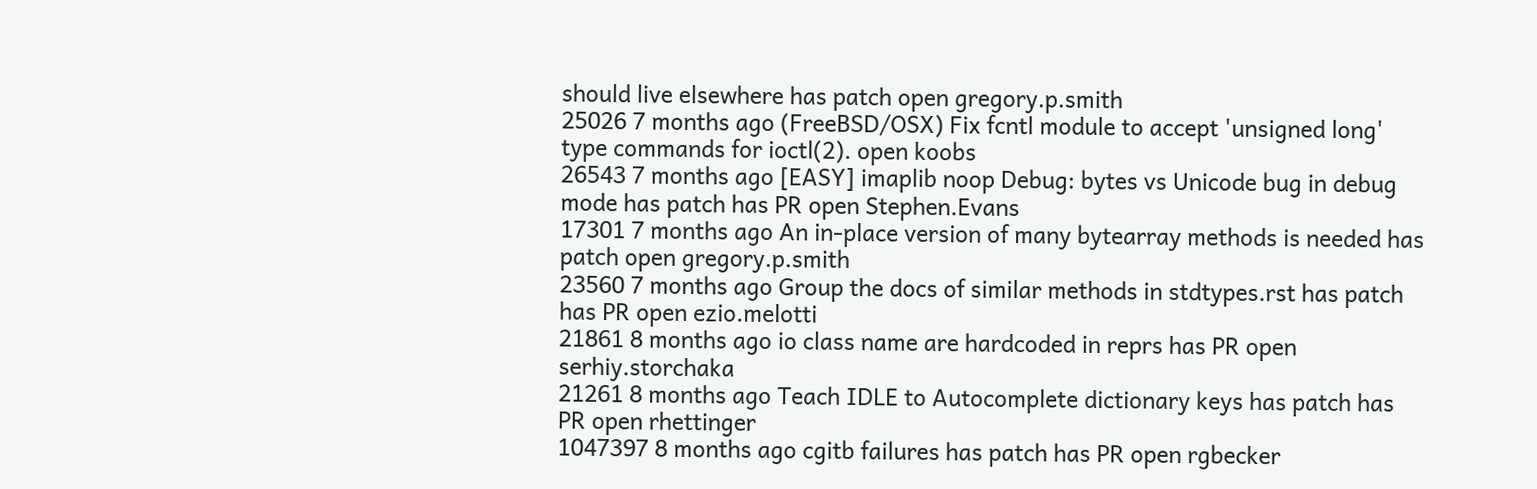should live elsewhere has patch open gregory.p.smith
25026 7 months ago (FreeBSD/OSX) Fix fcntl module to accept 'unsigned long' type commands for ioctl(2). open koobs
26543 7 months ago [EASY] imaplib noop Debug: bytes vs Unicode bug in debug mode has patch has PR open Stephen.Evans
17301 7 months ago An in-place version of many bytearray methods is needed has patch open gregory.p.smith
23560 7 months ago Group the docs of similar methods in stdtypes.rst has patch has PR open ezio.melotti
21861 8 months ago io class name are hardcoded in reprs has PR open serhiy.storchaka
21261 8 months ago Teach IDLE to Autocomplete dictionary keys has patch has PR open rhettinger
1047397 8 months ago cgitb failures has patch has PR open rgbecker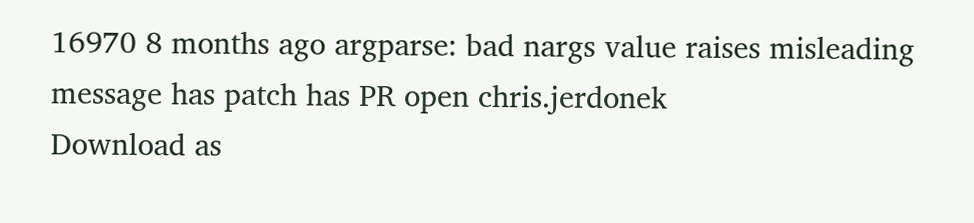16970 8 months ago argparse: bad nargs value raises misleading message has patch has PR open chris.jerdonek
Download as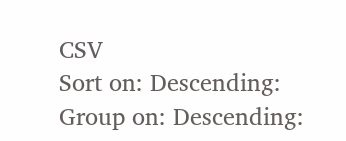CSV
Sort on: Descending:
Group on: Descending: